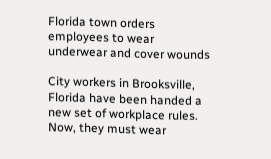Florida town orders employees to wear underwear and cover wounds

City workers in Brooksville, Florida have been handed a new set of workplace rules. Now, they must wear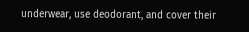underwear, use deodorant, and cover their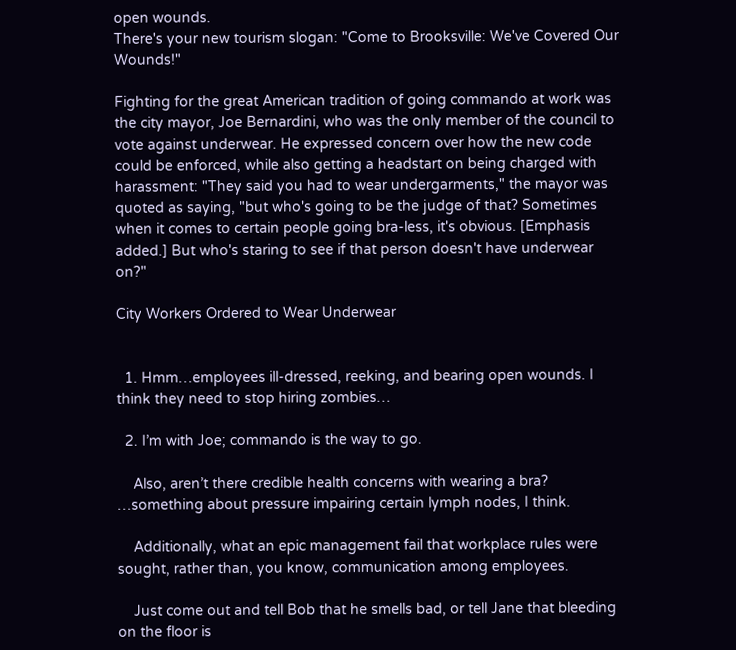open wounds.
There's your new tourism slogan: "Come to Brooksville: We've Covered Our Wounds!"

Fighting for the great American tradition of going commando at work was the city mayor, Joe Bernardini, who was the only member of the council to vote against underwear. He expressed concern over how the new code could be enforced, while also getting a headstart on being charged with harassment: "They said you had to wear undergarments," the mayor was quoted as saying, "but who's going to be the judge of that? Sometimes when it comes to certain people going bra-less, it's obvious. [Emphasis added.] But who's staring to see if that person doesn't have underwear on?"

City Workers Ordered to Wear Underwear


  1. Hmm…employees ill-dressed, reeking, and bearing open wounds. I think they need to stop hiring zombies…

  2. I’m with Joe; commando is the way to go.

    Also, aren’t there credible health concerns with wearing a bra? …something about pressure impairing certain lymph nodes, I think.

    Additionally, what an epic management fail that workplace rules were sought, rather than, you know, communication among employees.

    Just come out and tell Bob that he smells bad, or tell Jane that bleeding on the floor is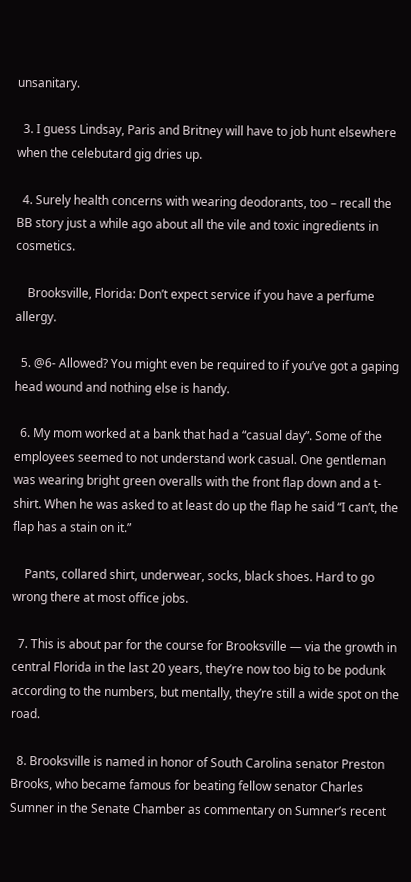unsanitary.

  3. I guess Lindsay, Paris and Britney will have to job hunt elsewhere when the celebutard gig dries up.

  4. Surely health concerns with wearing deodorants, too – recall the BB story just a while ago about all the vile and toxic ingredients in cosmetics.

    Brooksville, Florida: Don’t expect service if you have a perfume allergy.

  5. @6- Allowed? You might even be required to if you’ve got a gaping head wound and nothing else is handy.

  6. My mom worked at a bank that had a “casual day”. Some of the employees seemed to not understand work casual. One gentleman was wearing bright green overalls with the front flap down and a t-shirt. When he was asked to at least do up the flap he said “I can’t, the flap has a stain on it.”

    Pants, collared shirt, underwear, socks, black shoes. Hard to go wrong there at most office jobs.

  7. This is about par for the course for Brooksville — via the growth in central Florida in the last 20 years, they’re now too big to be podunk according to the numbers, but mentally, they’re still a wide spot on the road.

  8. Brooksville is named in honor of South Carolina senator Preston Brooks, who became famous for beating fellow senator Charles Sumner in the Senate Chamber as commentary on Sumner’s recent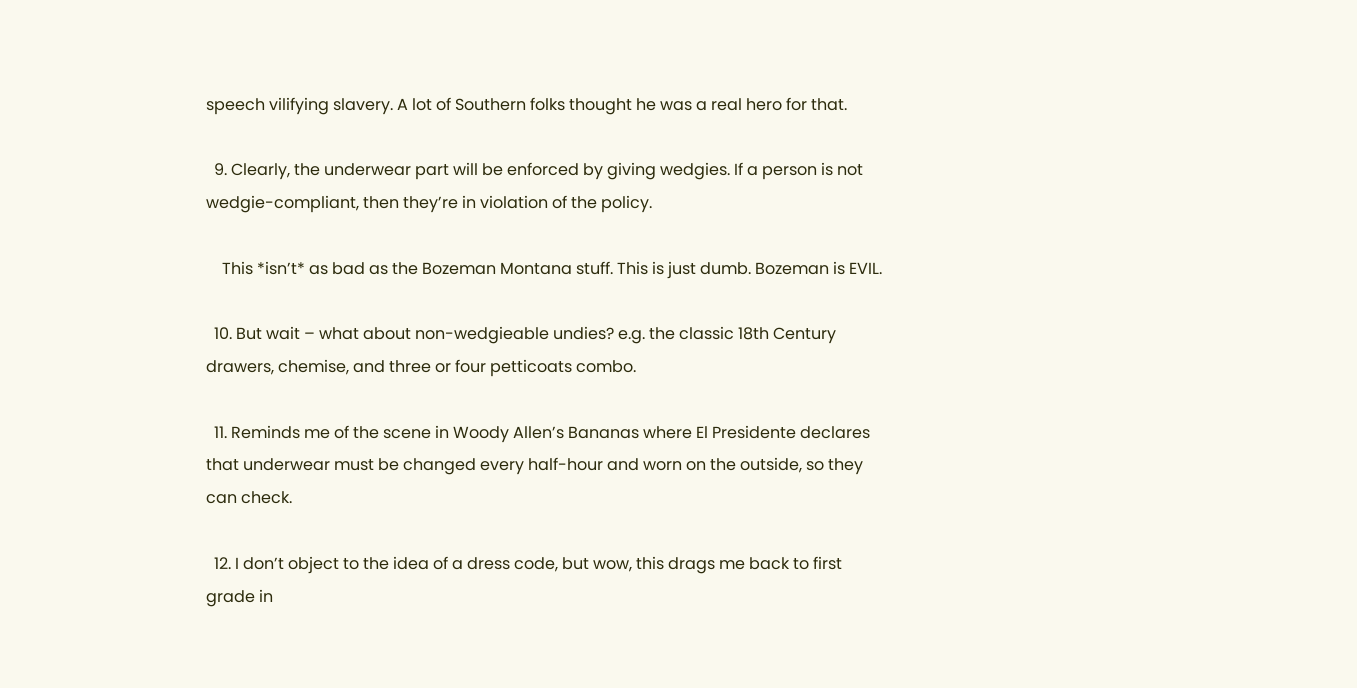speech vilifying slavery. A lot of Southern folks thought he was a real hero for that.

  9. Clearly, the underwear part will be enforced by giving wedgies. If a person is not wedgie-compliant, then they’re in violation of the policy.

    This *isn’t* as bad as the Bozeman Montana stuff. This is just dumb. Bozeman is EVIL.

  10. But wait – what about non-wedgieable undies? e.g. the classic 18th Century drawers, chemise, and three or four petticoats combo.

  11. Reminds me of the scene in Woody Allen’s Bananas where El Presidente declares that underwear must be changed every half-hour and worn on the outside, so they can check.

  12. I don’t object to the idea of a dress code, but wow, this drags me back to first grade in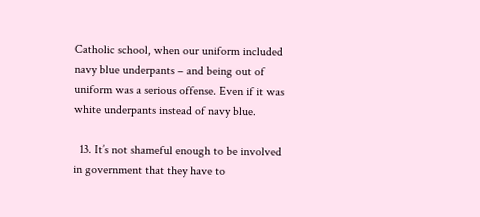Catholic school, when our uniform included navy blue underpants – and being out of uniform was a serious offense. Even if it was white underpants instead of navy blue.

  13. It’s not shameful enough to be involved in government that they have to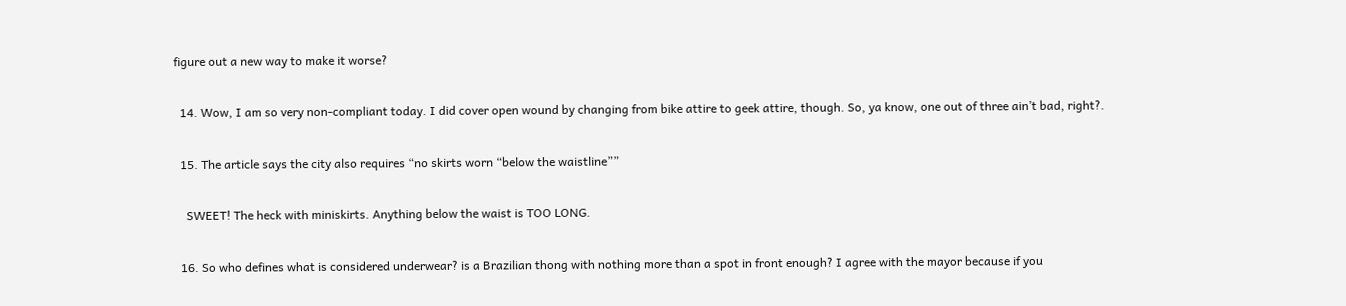figure out a new way to make it worse?

  14. Wow, I am so very non-compliant today. I did cover open wound by changing from bike attire to geek attire, though. So, ya know, one out of three ain’t bad, right?.

  15. The article says the city also requires “no skirts worn “below the waistline””

    SWEET! The heck with miniskirts. Anything below the waist is TOO LONG.

  16. So who defines what is considered underwear? is a Brazilian thong with nothing more than a spot in front enough? I agree with the mayor because if you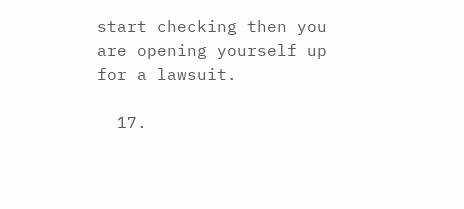start checking then you are opening yourself up for a lawsuit.

  17.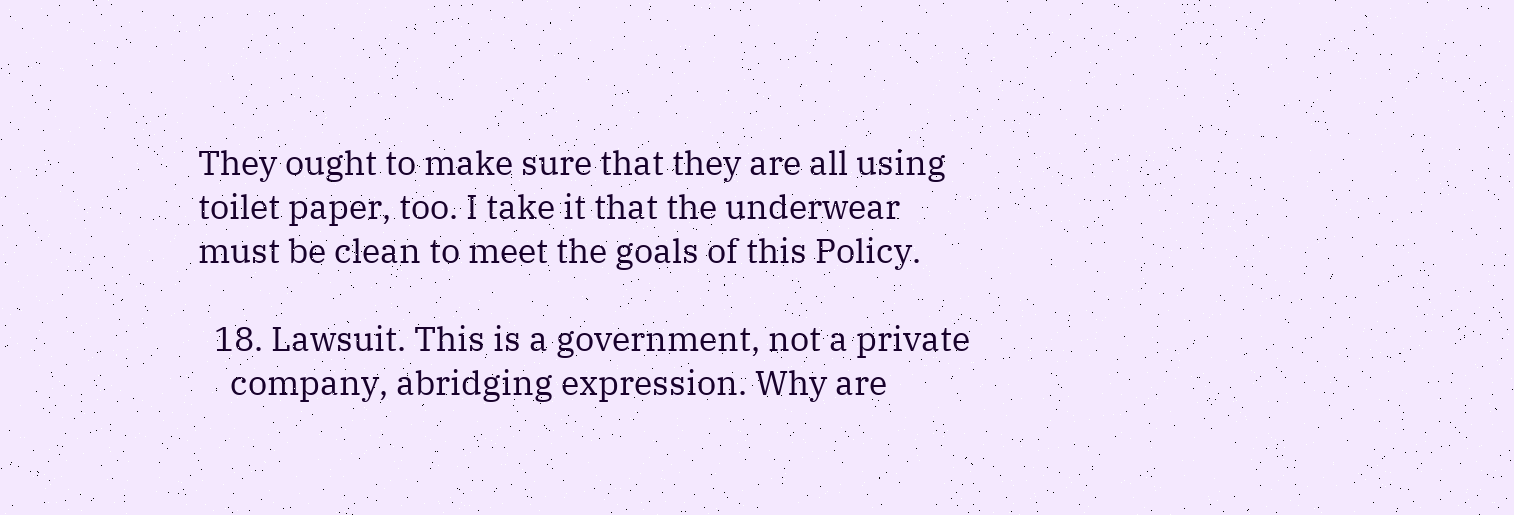They ought to make sure that they are all using toilet paper, too. I take it that the underwear must be clean to meet the goals of this Policy.

  18. Lawsuit. This is a government, not a private
    company, abridging expression. Why are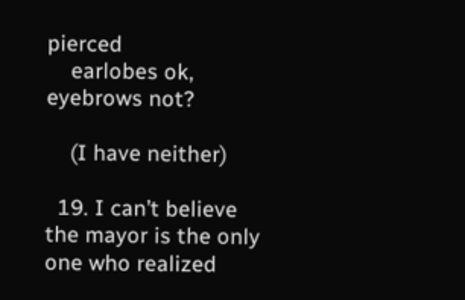pierced
    earlobes ok, eyebrows not?

    (I have neither)

  19. I can’t believe the mayor is the only one who realized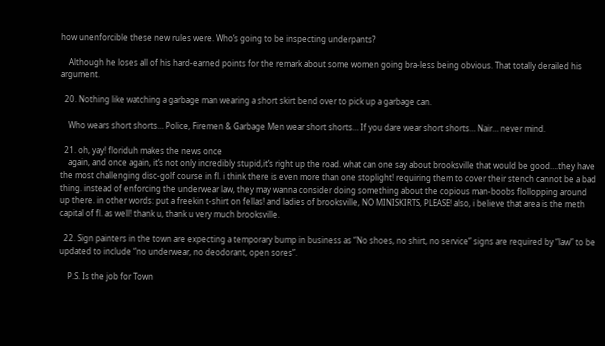how unenforcible these new rules were. Who’s going to be inspecting underpants?

    Although he loses all of his hard-earned points for the remark about some women going bra-less being obvious. That totally derailed his argument.

  20. Nothing like watching a garbage man wearing a short skirt bend over to pick up a garbage can.

    Who wears short shorts… Police, Firemen & Garbage Men wear short shorts… If you dare wear short shorts… Nair… never mind.

  21. oh, yay! floriduh makes the news once
    again, and once again, it’s not only incredibly stupid,it’s right up the road. what can one say about brooksville that would be good….they have the most challenging disc-golf course in fl. i think there is even more than one stoplight! requiring them to cover their stench cannot be a bad thing. instead of enforcing the underwear law, they may wanna consider doing something about the copious man-boobs flollopping around up there. in other words: put a freekin t-shirt on fellas! and ladies of brooksville, NO MINISKIRTS, PLEASE! also, i believe that area is the meth capital of fl. as well! thank u, thank u very much brooksville.

  22. Sign painters in the town are expecting a temporary bump in business as “No shoes, no shirt, no service” signs are required by “law” to be updated to include “no underwear, no deodorant, open sores”.

    P.S. Is the job for Town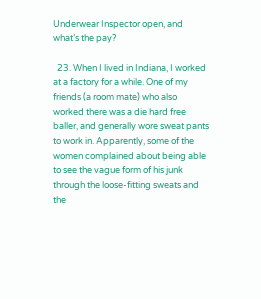Underwear Inspector open, and what’s the pay?

  23. When I lived in Indiana, I worked at a factory for a while. One of my friends (a room mate) who also worked there was a die hard free baller, and generally wore sweat pants to work in. Apparently, some of the women complained about being able to see the vague form of his junk through the loose-fitting sweats and the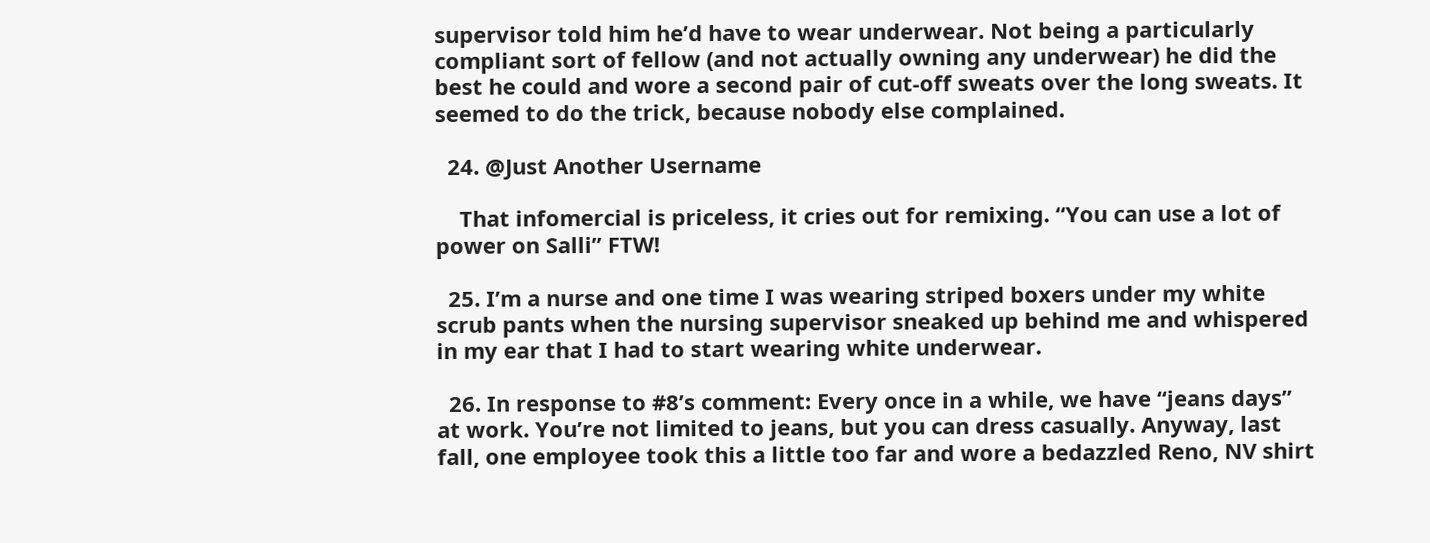supervisor told him he’d have to wear underwear. Not being a particularly compliant sort of fellow (and not actually owning any underwear) he did the best he could and wore a second pair of cut-off sweats over the long sweats. It seemed to do the trick, because nobody else complained.

  24. @Just Another Username

    That infomercial is priceless, it cries out for remixing. “You can use a lot of power on Salli” FTW!

  25. I’m a nurse and one time I was wearing striped boxers under my white scrub pants when the nursing supervisor sneaked up behind me and whispered in my ear that I had to start wearing white underwear.

  26. In response to #8’s comment: Every once in a while, we have “jeans days” at work. You’re not limited to jeans, but you can dress casually. Anyway, last fall, one employee took this a little too far and wore a bedazzled Reno, NV shirt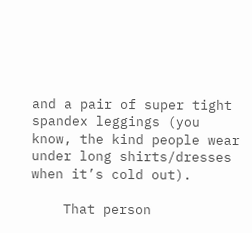and a pair of super tight spandex leggings (you know, the kind people wear under long shirts/dresses when it’s cold out).

    That person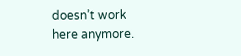doesn’t work here anymore.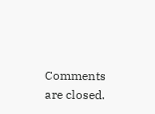Comments are closed.